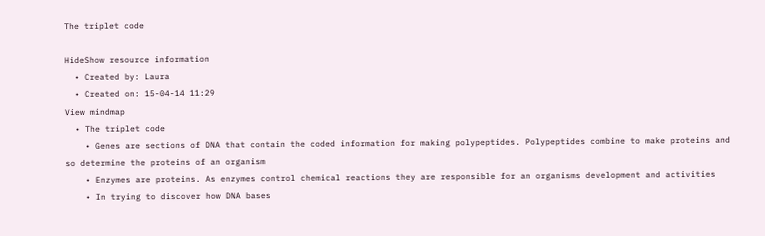The triplet code

HideShow resource information
  • Created by: Laura
  • Created on: 15-04-14 11:29
View mindmap
  • The triplet code
    • Genes are sections of DNA that contain the coded information for making polypeptides. Polypeptides combine to make proteins and so determine the proteins of an organism
    • Enzymes are proteins. As enzymes control chemical reactions they are responsible for an organisms development and activities
    • In trying to discover how DNA bases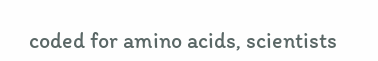coded for amino acids, scientists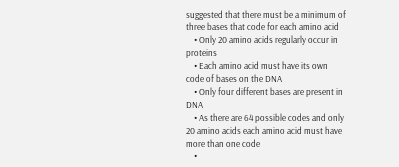suggested that there must be a minimum of three bases that code for each amino acid
    • Only 20 amino acids regularly occur in proteins
    • Each amino acid must have its own code of bases on the DNA
    • Only four different bases are present in DNA
    • As there are 64 possible codes and only 20 amino acids each amino acid must have more than one code
    •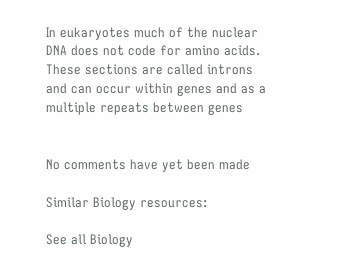In eukaryotes much of the nuclear DNA does not code for amino acids. These sections are called introns and can occur within genes and as a multiple repeats between genes


No comments have yet been made

Similar Biology resources:

See all Biology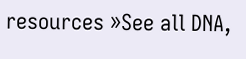resources »See all DNA,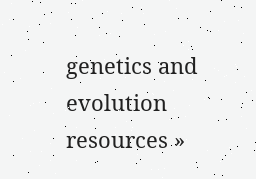genetics and evolution resources »